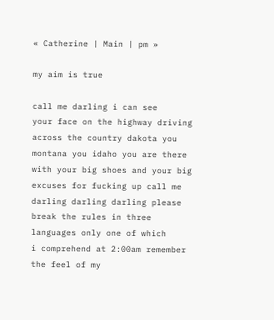« Catherine | Main | pm »

my aim is true

call me darling i can see
your face on the highway driving
across the country dakota you
montana you idaho you are there
with your big shoes and your big
excuses for fucking up call me
darling darling darling please
break the rules in three
languages only one of which
i comprehend at 2:00am remember
the feel of my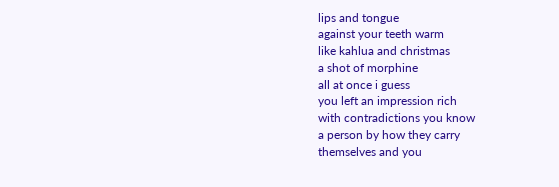lips and tongue
against your teeth warm
like kahlua and christmas
a shot of morphine
all at once i guess
you left an impression rich
with contradictions you know
a person by how they carry
themselves and you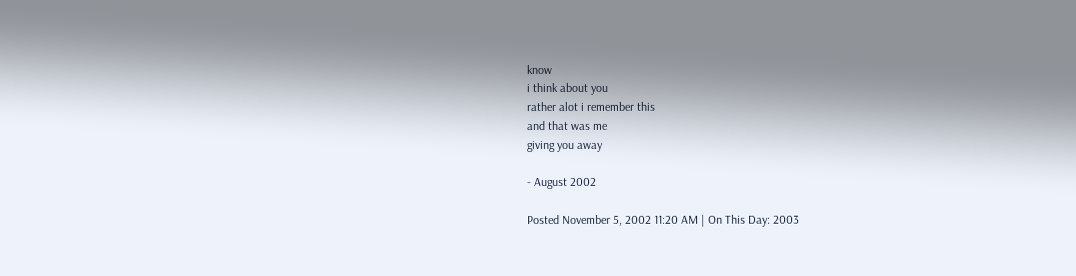know
i think about you
rather alot i remember this
and that was me
giving you away

- August 2002

Posted November 5, 2002 11:20 AM | On This Day: 2003